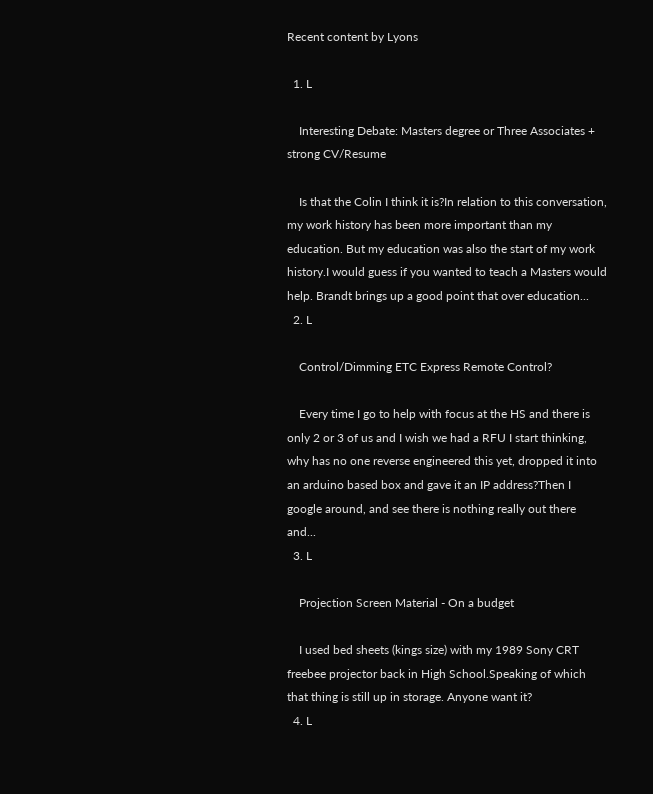Recent content by Lyons

  1. L

    Interesting Debate: Masters degree or Three Associates + strong CV/Resume

    Is that the Colin I think it is?In relation to this conversation, my work history has been more important than my education. But my education was also the start of my work history.I would guess if you wanted to teach a Masters would help. Brandt brings up a good point that over education...
  2. L

    Control/Dimming ETC Express Remote Control?

    Every time I go to help with focus at the HS and there is only 2 or 3 of us and I wish we had a RFU I start thinking, why has no one reverse engineered this yet, dropped it into an arduino based box and gave it an IP address?Then I google around, and see there is nothing really out there and...
  3. L

    Projection Screen Material - On a budget

    I used bed sheets (kings size) with my 1989 Sony CRT freebee projector back in High School.Speaking of which that thing is still up in storage. Anyone want it?
  4. L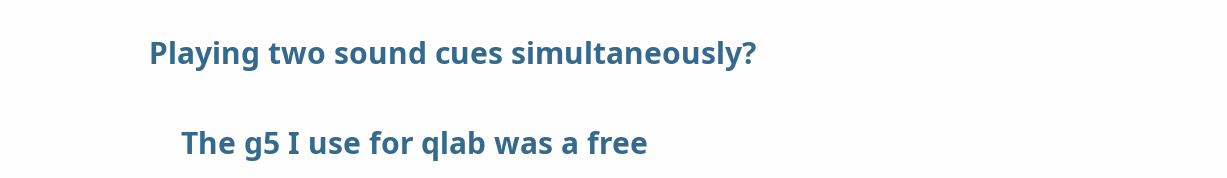Playing two sound cues simultaneously?

    The g5 I use for qlab was a free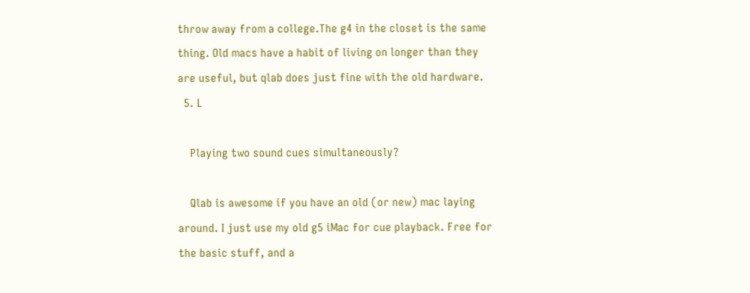throw away from a college.The g4 in the closet is the same thing. Old macs have a habit of living on longer than they are useful, but qlab does just fine with the old hardware.
  5. L

    Playing two sound cues simultaneously?

    Qlab is awesome if you have an old (or new) mac laying around. I just use my old g5 iMac for cue playback. Free for the basic stuff, and a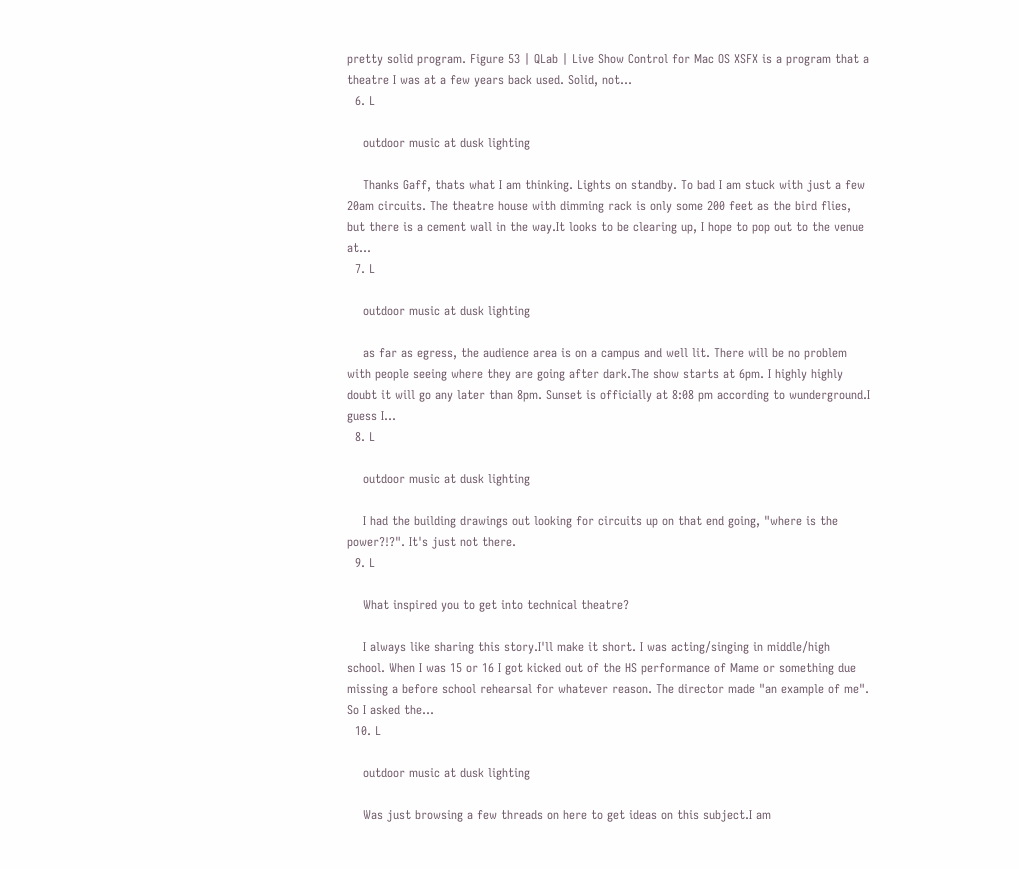pretty solid program. Figure 53 | QLab | Live Show Control for Mac OS XSFX is a program that a theatre I was at a few years back used. Solid, not...
  6. L

    outdoor music at dusk lighting

    Thanks Gaff, thats what I am thinking. Lights on standby. To bad I am stuck with just a few 20am circuits. The theatre house with dimming rack is only some 200 feet as the bird flies, but there is a cement wall in the way.It looks to be clearing up, I hope to pop out to the venue at...
  7. L

    outdoor music at dusk lighting

    as far as egress, the audience area is on a campus and well lit. There will be no problem with people seeing where they are going after dark.The show starts at 6pm. I highly highly doubt it will go any later than 8pm. Sunset is officially at 8:08 pm according to wunderground.I guess I...
  8. L

    outdoor music at dusk lighting

    I had the building drawings out looking for circuits up on that end going, "where is the power?!?". It's just not there.
  9. L

    What inspired you to get into technical theatre?

    I always like sharing this story.I'll make it short. I was acting/singing in middle/high school. When I was 15 or 16 I got kicked out of the HS performance of Mame or something due missing a before school rehearsal for whatever reason. The director made "an example of me". So I asked the...
  10. L

    outdoor music at dusk lighting

    Was just browsing a few threads on here to get ideas on this subject.I am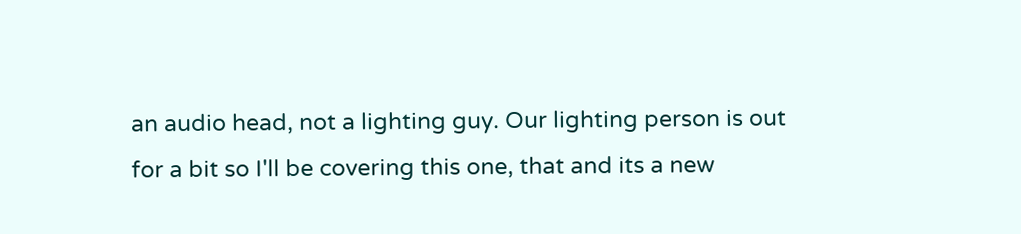an audio head, not a lighting guy. Our lighting person is out for a bit so I'll be covering this one, that and its a new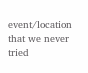event/location that we never tried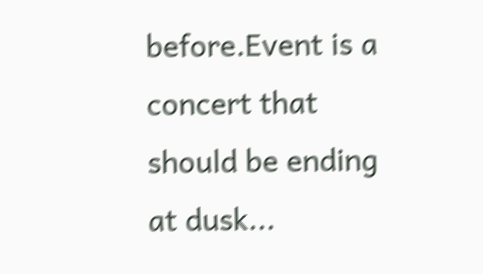before.Event is a concert that should be ending at dusk...